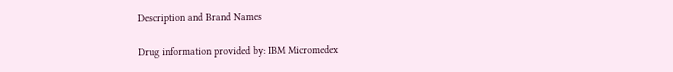Description and Brand Names

Drug information provided by: IBM Micromedex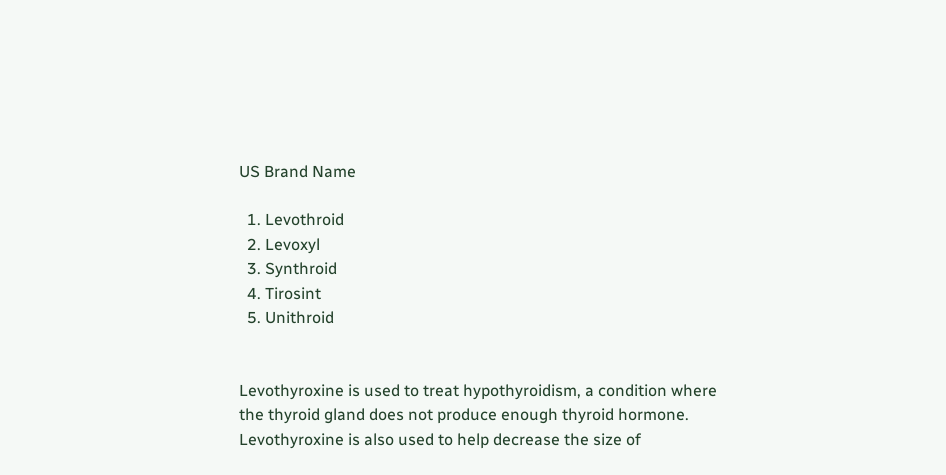US Brand Name

  1. Levothroid
  2. Levoxyl
  3. Synthroid
  4. Tirosint
  5. Unithroid


Levothyroxine is used to treat hypothyroidism, a condition where the thyroid gland does not produce enough thyroid hormone. Levothyroxine is also used to help decrease the size of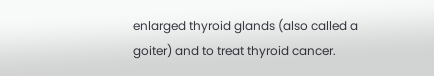enlarged thyroid glands (also called a goiter) and to treat thyroid cancer.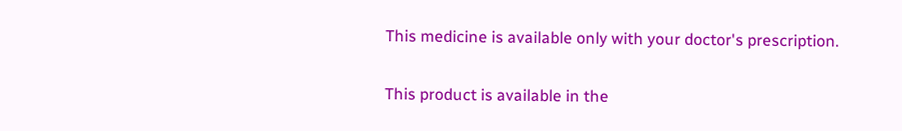This medicine is available only with your doctor's prescription.

This product is available in the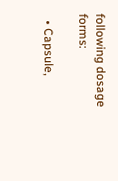following dosage forms:

  • Capsule,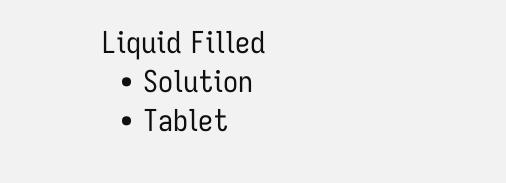Liquid Filled
  • Solution
  • Tablet